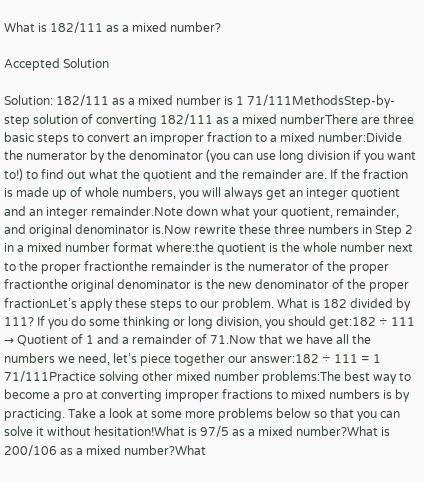What is 182/111 as a mixed number?

Accepted Solution

Solution: 182/111 as a mixed number is 1 71/111MethodsStep-by-step solution of converting 182/111 as a mixed numberThere are three basic steps to convert an improper fraction to a mixed number:Divide the numerator by the denominator (you can use long division if you want to!) to find out what the quotient and the remainder are. If the fraction is made up of whole numbers, you will always get an integer quotient and an integer remainder.Note down what your quotient, remainder, and original denominator is.Now rewrite these three numbers in Step 2 in a mixed number format where:the quotient is the whole number next to the proper fractionthe remainder is the numerator of the proper fractionthe original denominator is the new denominator of the proper fractionLet’s apply these steps to our problem. What is 182 divided by 111? If you do some thinking or long division, you should get:182 ÷ 111 → Quotient of 1 and a remainder of 71.Now that we have all the numbers we need, let’s piece together our answer:182 ÷ 111 = 1 71/111Practice solving other mixed number problems:The best way to become a pro at converting improper fractions to mixed numbers is by practicing. Take a look at some more problems below so that you can solve it without hesitation!What is 97/5 as a mixed number?What is 200/106 as a mixed number?What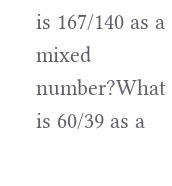is 167/140 as a mixed number?What is 60/39 as a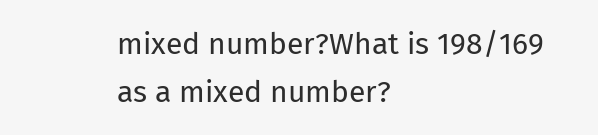mixed number?What is 198/169 as a mixed number?